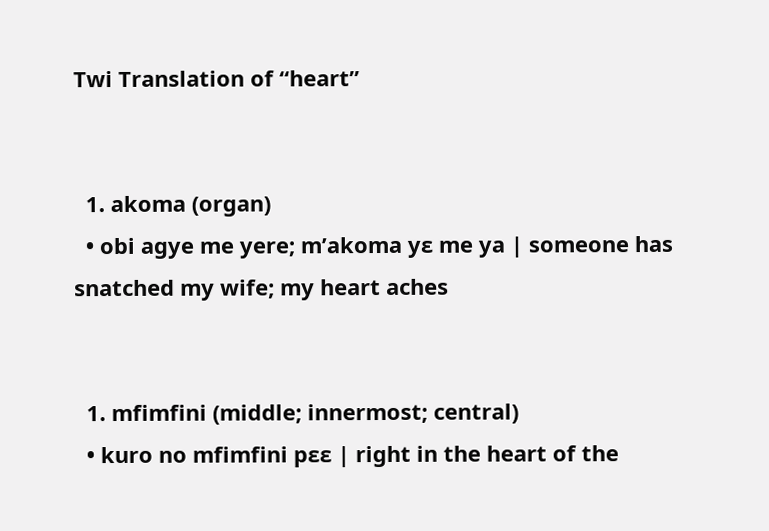Twi Translation of “heart”


  1. akoma (organ)
  • obi agye me yere; m’akoma yɛ me ya | someone has snatched my wife; my heart aches


  1. mfimfini (middle; innermost; central)
  • kuro no mfimfini pɛɛ | right in the heart of the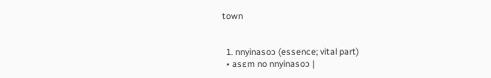town


  1. nnyinasoɔ (essence; vital part)
  • asɛm no nnyinasoɔ |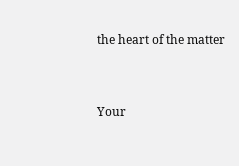the heart of the matter


Your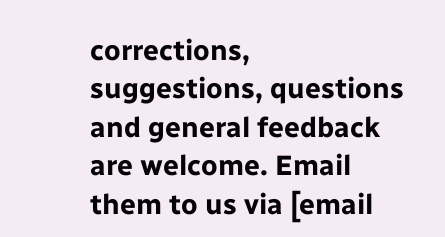corrections, suggestions, questions and general feedback are welcome. Email them to us via [email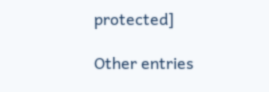protected]

Other entries